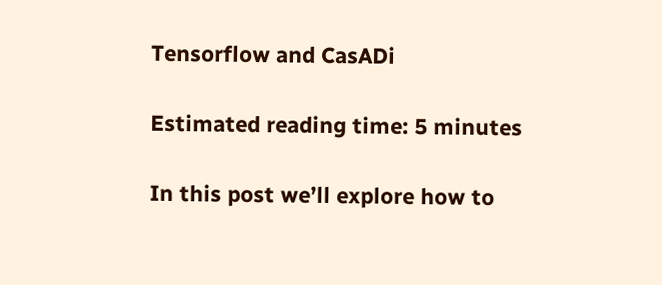Tensorflow and CasADi

Estimated reading time: 5 minutes

In this post we’ll explore how to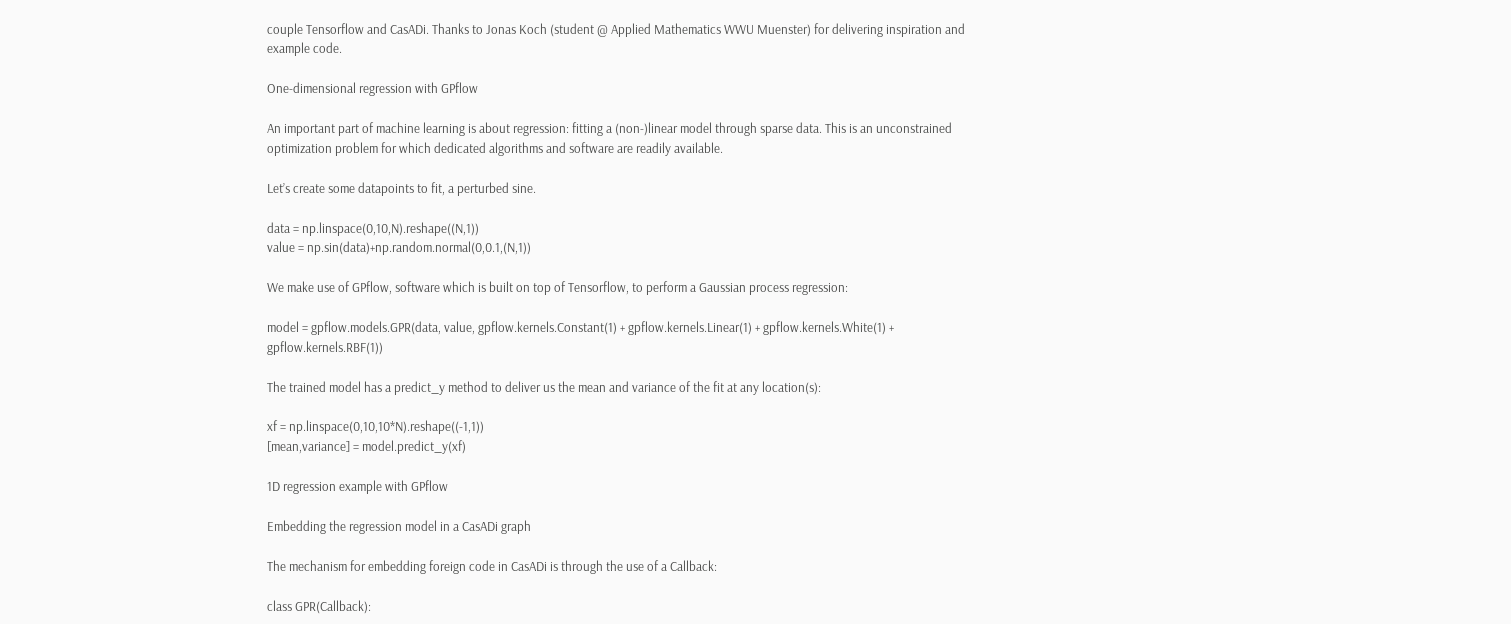couple Tensorflow and CasADi. Thanks to Jonas Koch (student @ Applied Mathematics WWU Muenster) for delivering inspiration and example code.

One-dimensional regression with GPflow

An important part of machine learning is about regression: fitting a (non-)linear model through sparse data. This is an unconstrained optimization problem for which dedicated algorithms and software are readily available.

Let’s create some datapoints to fit, a perturbed sine.

data = np.linspace(0,10,N).reshape((N,1))
value = np.sin(data)+np.random.normal(0,0.1,(N,1))

We make use of GPflow, software which is built on top of Tensorflow, to perform a Gaussian process regression:

model = gpflow.models.GPR(data, value, gpflow.kernels.Constant(1) + gpflow.kernels.Linear(1) + gpflow.kernels.White(1) + gpflow.kernels.RBF(1))

The trained model has a predict_y method to deliver us the mean and variance of the fit at any location(s):

xf = np.linspace(0,10,10*N).reshape((-1,1))
[mean,variance] = model.predict_y(xf)

1D regression example with GPflow

Embedding the regression model in a CasADi graph

The mechanism for embedding foreign code in CasADi is through the use of a Callback:

class GPR(Callback):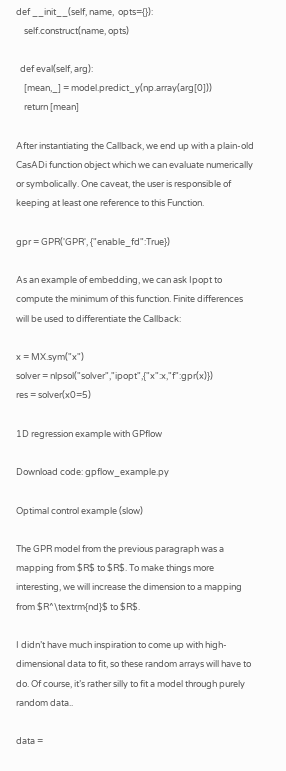def __init__(self, name,  opts={}):
    self.construct(name, opts)

  def eval(self, arg):
    [mean,_] = model.predict_y(np.array(arg[0]))
    return [mean]

After instantiating the Callback, we end up with a plain-old CasADi function object which we can evaluate numerically or symbolically. One caveat, the user is responsible of keeping at least one reference to this Function.

gpr = GPR('GPR', {"enable_fd":True})

As an example of embedding, we can ask Ipopt to compute the minimum of this function. Finite differences will be used to differentiate the Callback:

x = MX.sym("x")
solver = nlpsol("solver","ipopt",{"x":x,"f":gpr(x)})
res = solver(x0=5)

1D regression example with GPflow

Download code: gpflow_example.py

Optimal control example (slow)

The GPR model from the previous paragraph was a mapping from $R$ to $R$. To make things more interesting, we will increase the dimension to a mapping from $R^\textrm{nd}$ to $R$.

I didn’t have much inspiration to come up with high-dimensional data to fit, so these random arrays will have to do. Of course, it’s rather silly to fit a model through purely random data..

data =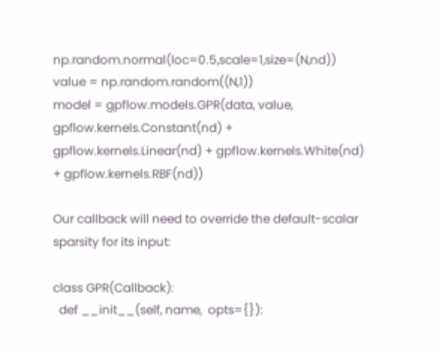np.random.normal(loc=0.5,scale=1,size=(N,nd))
value = np.random.random((N,1))
model = gpflow.models.GPR(data, value, gpflow.kernels.Constant(nd) + gpflow.kernels.Linear(nd) + gpflow.kernels.White(nd) + gpflow.kernels.RBF(nd))

Our callback will need to override the default-scalar sparsity for its input:

class GPR(Callback):
  def __init__(self, name,  opts={}):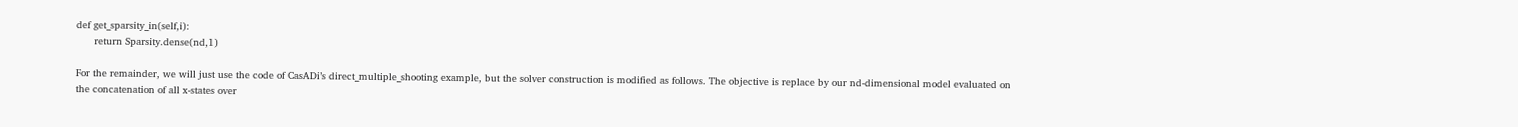def get_sparsity_in(self,i):
      return Sparsity.dense(nd,1)

For the remainder, we will just use the code of CasADi’s direct_multiple_shooting example, but the solver construction is modified as follows. The objective is replace by our nd-dimensional model evaluated on the concatenation of all x-states over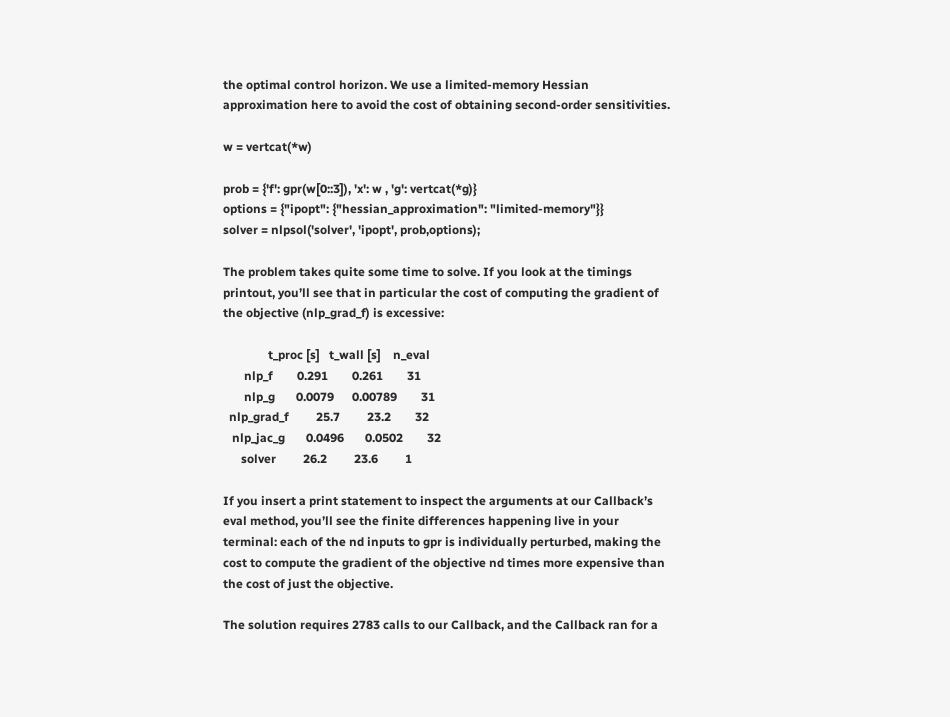the optimal control horizon. We use a limited-memory Hessian approximation here to avoid the cost of obtaining second-order sensitivities.

w = vertcat(*w)

prob = {'f': gpr(w[0::3]), 'x': w , 'g': vertcat(*g)}
options = {"ipopt": {"hessian_approximation": "limited-memory"}}
solver = nlpsol('solver', 'ipopt', prob,options);

The problem takes quite some time to solve. If you look at the timings printout, you’ll see that in particular the cost of computing the gradient of the objective (nlp_grad_f) is excessive:

               t_proc [s]   t_wall [s]    n_eval
       nlp_f        0.291        0.261        31
       nlp_g       0.0079      0.00789        31
  nlp_grad_f         25.7         23.2        32
   nlp_jac_g       0.0496       0.0502        32
      solver         26.2         23.6         1

If you insert a print statement to inspect the arguments at our Callback’s eval method, you’ll see the finite differences happening live in your terminal: each of the nd inputs to gpr is individually perturbed, making the cost to compute the gradient of the objective nd times more expensive than the cost of just the objective.

The solution requires 2783 calls to our Callback, and the Callback ran for a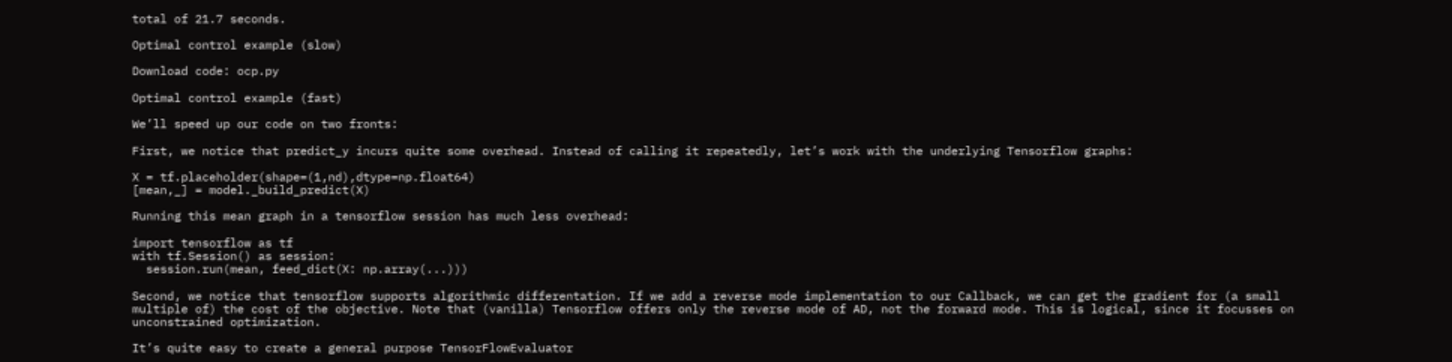total of 21.7 seconds.

Optimal control example (slow)

Download code: ocp.py

Optimal control example (fast)

We’ll speed up our code on two fronts:

First, we notice that predict_y incurs quite some overhead. Instead of calling it repeatedly, let’s work with the underlying Tensorflow graphs:

X = tf.placeholder(shape=(1,nd),dtype=np.float64)
[mean,_] = model._build_predict(X)

Running this mean graph in a tensorflow session has much less overhead:

import tensorflow as tf
with tf.Session() as session:
  session.run(mean, feed_dict(X: np.array(...)))

Second, we notice that tensorflow supports algorithmic differentation. If we add a reverse mode implementation to our Callback, we can get the gradient for (a small multiple of) the cost of the objective. Note that (vanilla) Tensorflow offers only the reverse mode of AD, not the forward mode. This is logical, since it focusses on unconstrained optimization.

It’s quite easy to create a general purpose TensorFlowEvaluator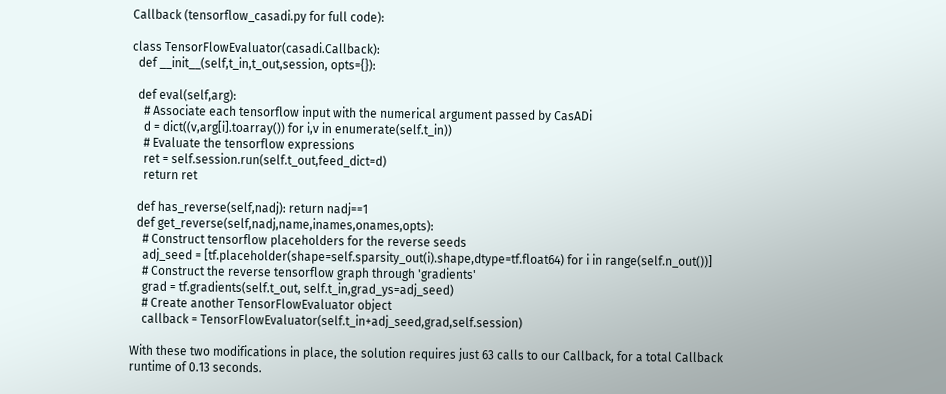Callback (tensorflow_casadi.py for full code):

class TensorFlowEvaluator(casadi.Callback):
  def __init__(self,t_in,t_out,session, opts={}):

  def eval(self,arg):
    # Associate each tensorflow input with the numerical argument passed by CasADi
    d = dict((v,arg[i].toarray()) for i,v in enumerate(self.t_in))
    # Evaluate the tensorflow expressions
    ret = self.session.run(self.t_out,feed_dict=d)
    return ret

  def has_reverse(self,nadj): return nadj==1
  def get_reverse(self,nadj,name,inames,onames,opts):
    # Construct tensorflow placeholders for the reverse seeds
    adj_seed = [tf.placeholder(shape=self.sparsity_out(i).shape,dtype=tf.float64) for i in range(self.n_out())]
    # Construct the reverse tensorflow graph through 'gradients'
    grad = tf.gradients(self.t_out, self.t_in,grad_ys=adj_seed)
    # Create another TensorFlowEvaluator object
    callback = TensorFlowEvaluator(self.t_in+adj_seed,grad,self.session)

With these two modifications in place, the solution requires just 63 calls to our Callback, for a total Callback runtime of 0.13 seconds.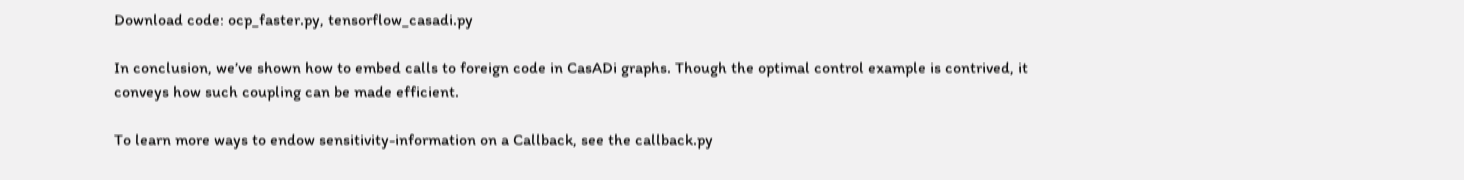Download code: ocp_faster.py, tensorflow_casadi.py

In conclusion, we’ve shown how to embed calls to foreign code in CasADi graphs. Though the optimal control example is contrived, it conveys how such coupling can be made efficient.

To learn more ways to endow sensitivity-information on a Callback, see the callback.py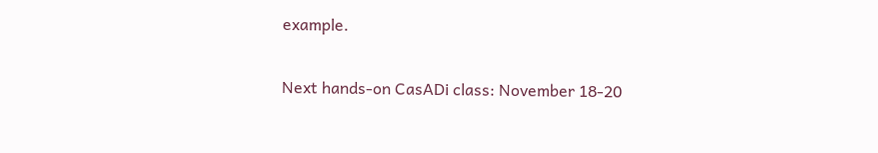example.

Next hands-on CasADi class: November 18-20